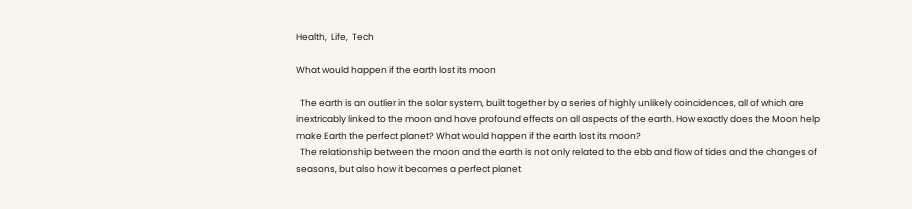Health,  Life,  Tech

What would happen if the earth lost its moon

  The earth is an outlier in the solar system, built together by a series of highly unlikely coincidences, all of which are inextricably linked to the moon and have profound effects on all aspects of the earth. How exactly does the Moon help make Earth the perfect planet? What would happen if the earth lost its moon?
  The relationship between the moon and the earth is not only related to the ebb and flow of tides and the changes of seasons, but also how it becomes a perfect planet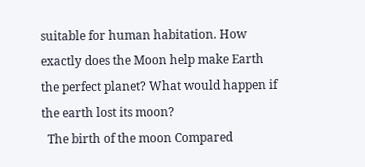suitable for human habitation. How exactly does the Moon help make Earth the perfect planet? What would happen if the earth lost its moon?
  The birth of the moon Compared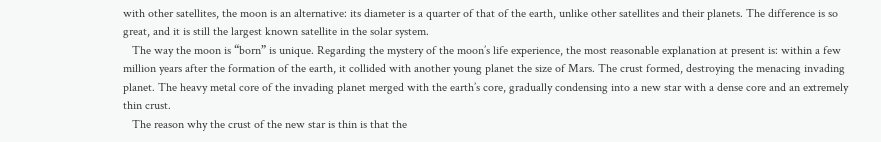with other satellites, the moon is an alternative: its diameter is a quarter of that of the earth, unlike other satellites and their planets. The difference is so great, and it is still the largest known satellite in the solar system.
   The way the moon is “born” is unique. Regarding the mystery of the moon’s life experience, the most reasonable explanation at present is: within a few million years after the formation of the earth, it collided with another young planet the size of Mars. The crust formed, destroying the menacing invading planet. The heavy metal core of the invading planet merged with the earth’s core, gradually condensing into a new star with a dense core and an extremely thin crust.
   The reason why the crust of the new star is thin is that the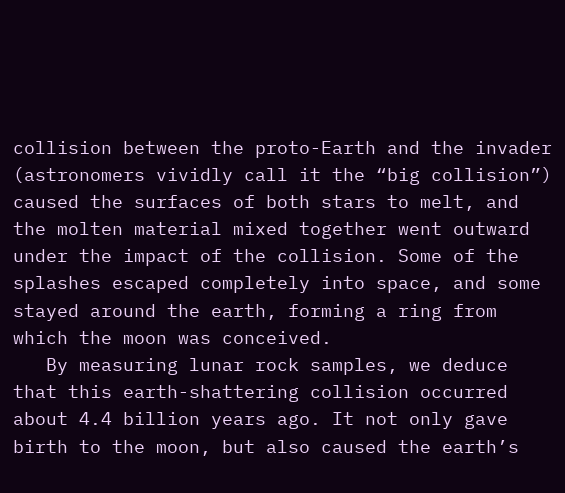collision between the proto-Earth and the invader (astronomers vividly call it the “big collision”) caused the surfaces of both stars to melt, and the molten material mixed together went outward under the impact of the collision. Some of the splashes escaped completely into space, and some stayed around the earth, forming a ring from which the moon was conceived.
   By measuring lunar rock samples, we deduce that this earth-shattering collision occurred about 4.4 billion years ago. It not only gave birth to the moon, but also caused the earth’s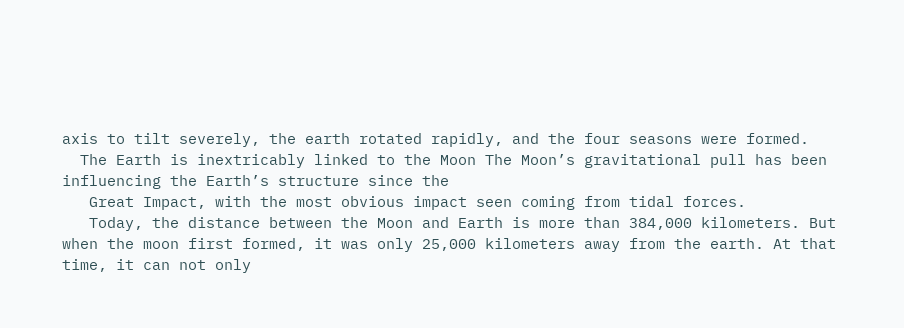axis to tilt severely, the earth rotated rapidly, and the four seasons were formed.
  The Earth is inextricably linked to the Moon The Moon’s gravitational pull has been influencing the Earth’s structure since the
   Great Impact, with the most obvious impact seen coming from tidal forces.
   Today, the distance between the Moon and Earth is more than 384,000 kilometers. But when the moon first formed, it was only 25,000 kilometers away from the earth. At that time, it can not only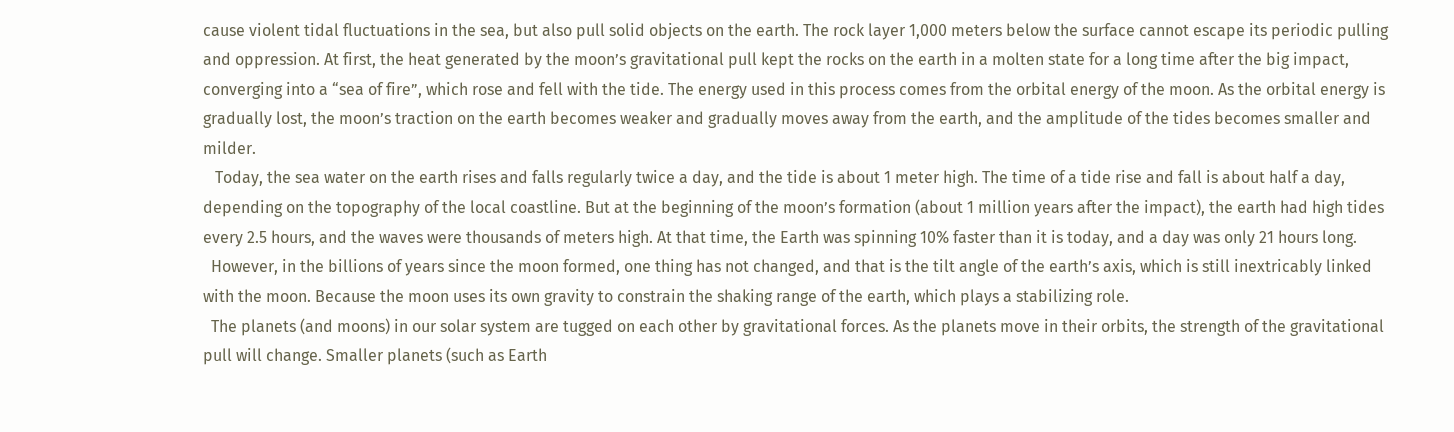cause violent tidal fluctuations in the sea, but also pull solid objects on the earth. The rock layer 1,000 meters below the surface cannot escape its periodic pulling and oppression. At first, the heat generated by the moon’s gravitational pull kept the rocks on the earth in a molten state for a long time after the big impact, converging into a “sea of fire”, which rose and fell with the tide. The energy used in this process comes from the orbital energy of the moon. As the orbital energy is gradually lost, the moon’s traction on the earth becomes weaker and gradually moves away from the earth, and the amplitude of the tides becomes smaller and milder.
   Today, the sea water on the earth rises and falls regularly twice a day, and the tide is about 1 meter high. The time of a tide rise and fall is about half a day, depending on the topography of the local coastline. But at the beginning of the moon’s formation (about 1 million years after the impact), the earth had high tides every 2.5 hours, and the waves were thousands of meters high. At that time, the Earth was spinning 10% faster than it is today, and a day was only 21 hours long.
  However, in the billions of years since the moon formed, one thing has not changed, and that is the tilt angle of the earth’s axis, which is still inextricably linked with the moon. Because the moon uses its own gravity to constrain the shaking range of the earth, which plays a stabilizing role.
  The planets (and moons) in our solar system are tugged on each other by gravitational forces. As the planets move in their orbits, the strength of the gravitational pull will change. Smaller planets (such as Earth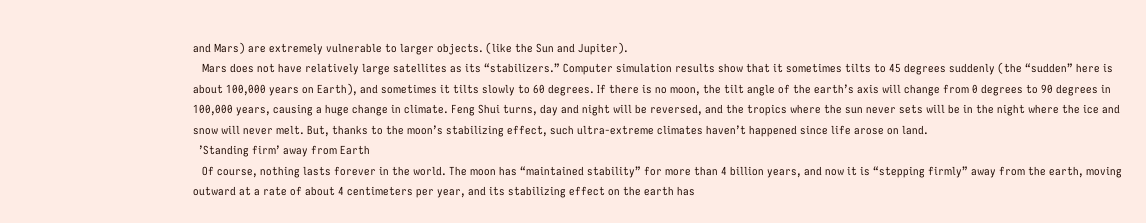and Mars) are extremely vulnerable to larger objects. (like the Sun and Jupiter).
   Mars does not have relatively large satellites as its “stabilizers.” Computer simulation results show that it sometimes tilts to 45 degrees suddenly (the “sudden” here is about 100,000 years on Earth), and sometimes it tilts slowly to 60 degrees. If there is no moon, the tilt angle of the earth’s axis will change from 0 degrees to 90 degrees in 100,000 years, causing a huge change in climate. Feng Shui turns, day and night will be reversed, and the tropics where the sun never sets will be in the night where the ice and snow will never melt. But, thanks to the moon’s stabilizing effect, such ultra-extreme climates haven’t happened since life arose on land.
  ’Standing firm’ away from Earth
   Of course, nothing lasts forever in the world. The moon has “maintained stability” for more than 4 billion years, and now it is “stepping firmly” away from the earth, moving outward at a rate of about 4 centimeters per year, and its stabilizing effect on the earth has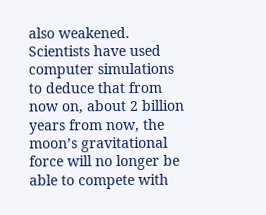also weakened. Scientists have used computer simulations to deduce that from now on, about 2 billion years from now, the moon’s gravitational force will no longer be able to compete with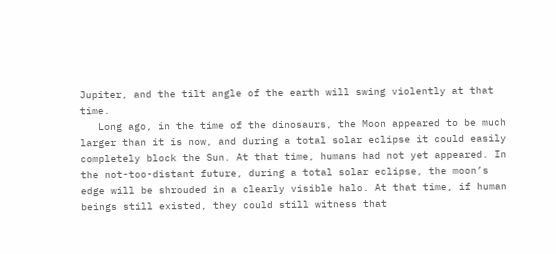Jupiter, and the tilt angle of the earth will swing violently at that time.
   Long ago, in the time of the dinosaurs, the Moon appeared to be much larger than it is now, and during a total solar eclipse it could easily completely block the Sun. At that time, humans had not yet appeared. In the not-too-distant future, during a total solar eclipse, the moon’s edge will be shrouded in a clearly visible halo. At that time, if human beings still existed, they could still witness that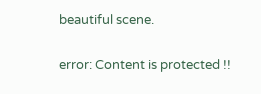beautiful scene.

error: Content is protected !!